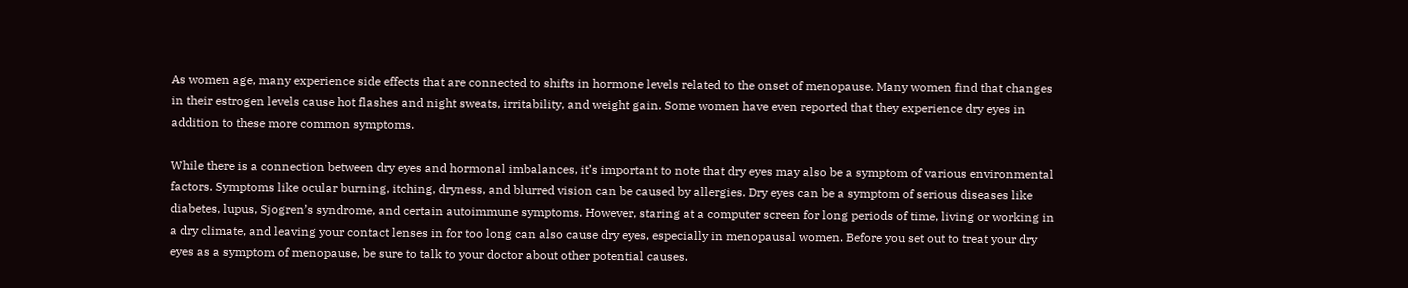As women age, many experience side effects that are connected to shifts in hormone levels related to the onset of menopause. Many women find that changes in their estrogen levels cause hot flashes and night sweats, irritability, and weight gain. Some women have even reported that they experience dry eyes in addition to these more common symptoms.

While there is a connection between dry eyes and hormonal imbalances, it’s important to note that dry eyes may also be a symptom of various environmental factors. Symptoms like ocular burning, itching, dryness, and blurred vision can be caused by allergies. Dry eyes can be a symptom of serious diseases like diabetes, lupus, Sjogren’s syndrome, and certain autoimmune symptoms. However, staring at a computer screen for long periods of time, living or working in a dry climate, and leaving your contact lenses in for too long can also cause dry eyes, especially in menopausal women. Before you set out to treat your dry eyes as a symptom of menopause, be sure to talk to your doctor about other potential causes.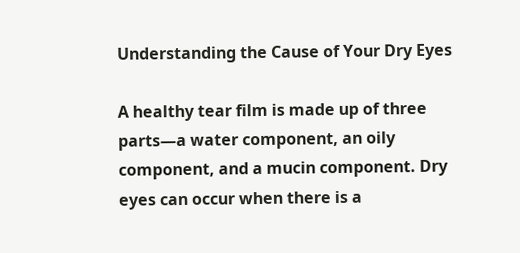Understanding the Cause of Your Dry Eyes

A healthy tear film is made up of three parts—a water component, an oily component, and a mucin component. Dry eyes can occur when there is a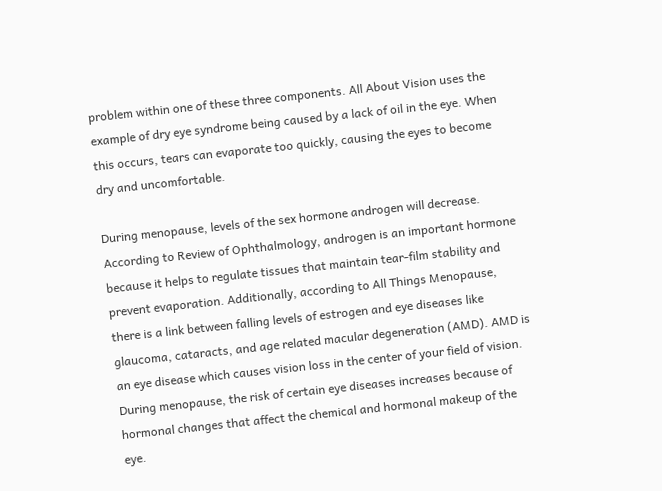problem within one of these three components. All About Vision uses the example of dry eye syndrome being caused by a lack of oil in the eye. When this occurs, tears can evaporate too quickly, causing the eyes to become dry and uncomfortable.

During menopause, levels of the sex hormone androgen will decrease. According to Review of Ophthalmology, androgen is an important hormone because it helps to regulate tissues that maintain tear-film stability and prevent evaporation. Additionally, according to All Things Menopause, there is a link between falling levels of estrogen and eye diseases like glaucoma, cataracts, and age related macular degeneration (AMD). AMD is an eye disease which causes vision loss in the center of your field of vision. During menopause, the risk of certain eye diseases increases because of hormonal changes that affect the chemical and hormonal makeup of the eye.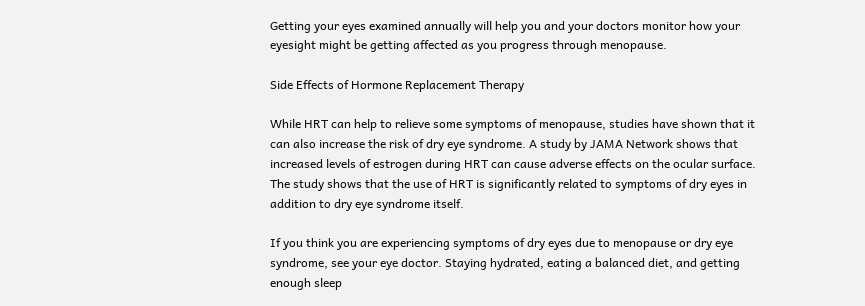Getting your eyes examined annually will help you and your doctors monitor how your eyesight might be getting affected as you progress through menopause.

Side Effects of Hormone Replacement Therapy

While HRT can help to relieve some symptoms of menopause, studies have shown that it can also increase the risk of dry eye syndrome. A study by JAMA Network shows that increased levels of estrogen during HRT can cause adverse effects on the ocular surface. The study shows that the use of HRT is significantly related to symptoms of dry eyes in addition to dry eye syndrome itself.

If you think you are experiencing symptoms of dry eyes due to menopause or dry eye syndrome, see your eye doctor. Staying hydrated, eating a balanced diet, and getting enough sleep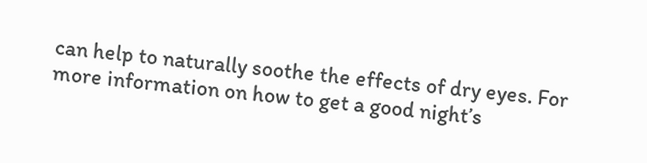can help to naturally soothe the effects of dry eyes. For more information on how to get a good night’s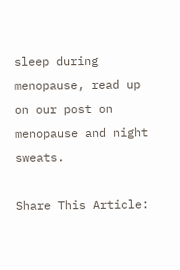sleep during menopause, read up on our post on menopause and night sweats.

Share This Article: